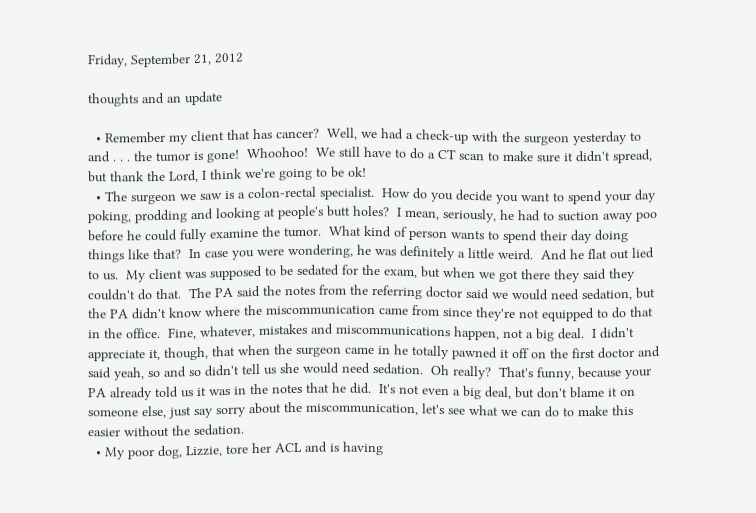Friday, September 21, 2012

thoughts and an update

  • Remember my client that has cancer?  Well, we had a check-up with the surgeon yesterday to and . . . the tumor is gone!  Whoohoo!  We still have to do a CT scan to make sure it didn't spread, but thank the Lord, I think we're going to be ok!
  • The surgeon we saw is a colon-rectal specialist.  How do you decide you want to spend your day poking, prodding and looking at people's butt holes?  I mean, seriously, he had to suction away poo before he could fully examine the tumor.  What kind of person wants to spend their day doing things like that?  In case you were wondering, he was definitely a little weird.  And he flat out lied to us.  My client was supposed to be sedated for the exam, but when we got there they said they couldn't do that.  The PA said the notes from the referring doctor said we would need sedation, but the PA didn't know where the miscommunication came from since they're not equipped to do that in the office.  Fine, whatever, mistakes and miscommunications happen, not a big deal.  I didn't appreciate it, though, that when the surgeon came in he totally pawned it off on the first doctor and said yeah, so and so didn't tell us she would need sedation.  Oh really?  That's funny, because your PA already told us it was in the notes that he did.  It's not even a big deal, but don't blame it on someone else, just say sorry about the miscommunication, let's see what we can do to make this easier without the sedation.
  • My poor dog, Lizzie, tore her ACL and is having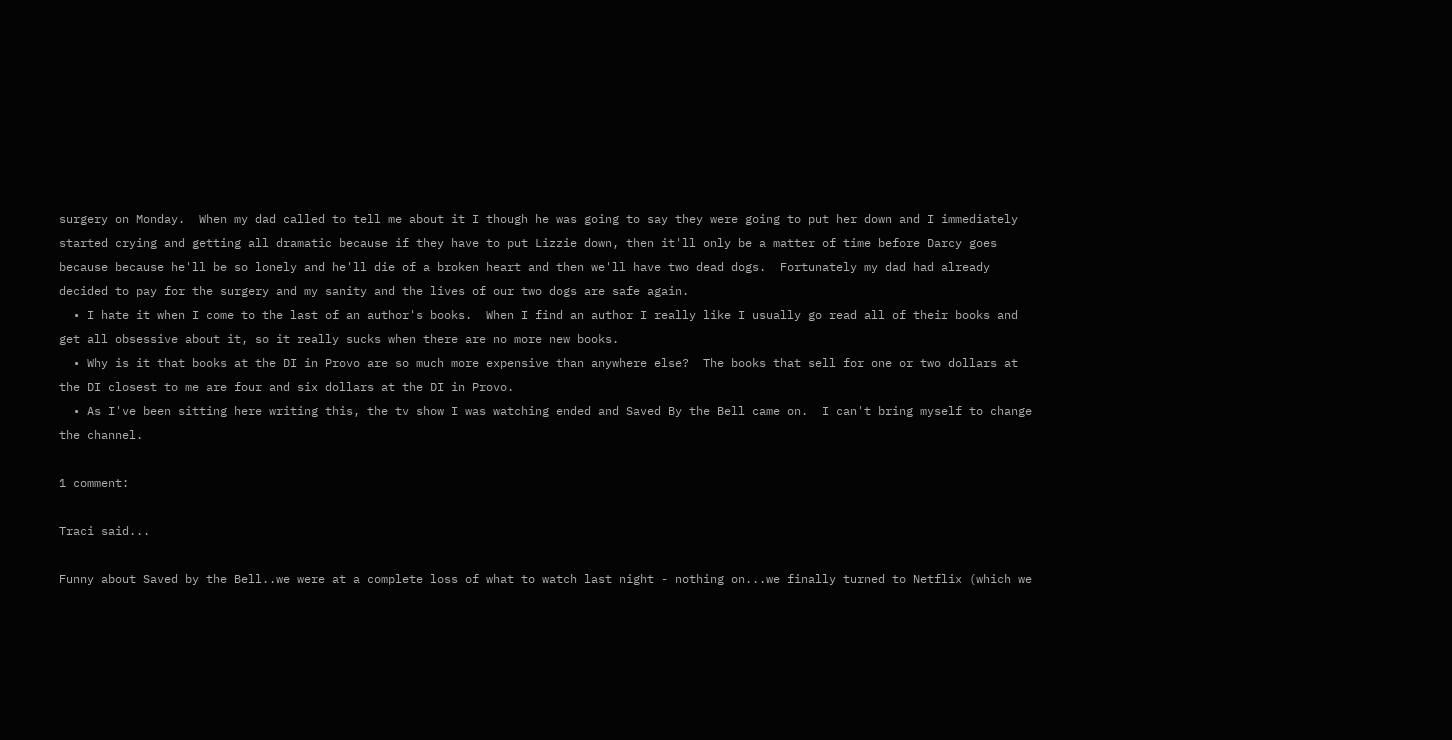surgery on Monday.  When my dad called to tell me about it I though he was going to say they were going to put her down and I immediately started crying and getting all dramatic because if they have to put Lizzie down, then it'll only be a matter of time before Darcy goes because because he'll be so lonely and he'll die of a broken heart and then we'll have two dead dogs.  Fortunately my dad had already decided to pay for the surgery and my sanity and the lives of our two dogs are safe again.
  • I hate it when I come to the last of an author's books.  When I find an author I really like I usually go read all of their books and get all obsessive about it, so it really sucks when there are no more new books.
  • Why is it that books at the DI in Provo are so much more expensive than anywhere else?  The books that sell for one or two dollars at the DI closest to me are four and six dollars at the DI in Provo.
  • As I've been sitting here writing this, the tv show I was watching ended and Saved By the Bell came on.  I can't bring myself to change the channel.

1 comment:

Traci said...

Funny about Saved by the Bell..we were at a complete loss of what to watch last night - nothing on...we finally turned to Netflix (which we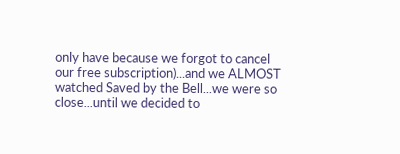only have because we forgot to cancel our free subscription)...and we ALMOST watched Saved by the Bell...we were so close...until we decided to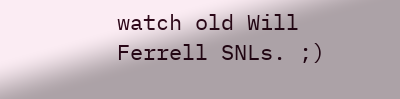watch old Will Ferrell SNLs. ;)